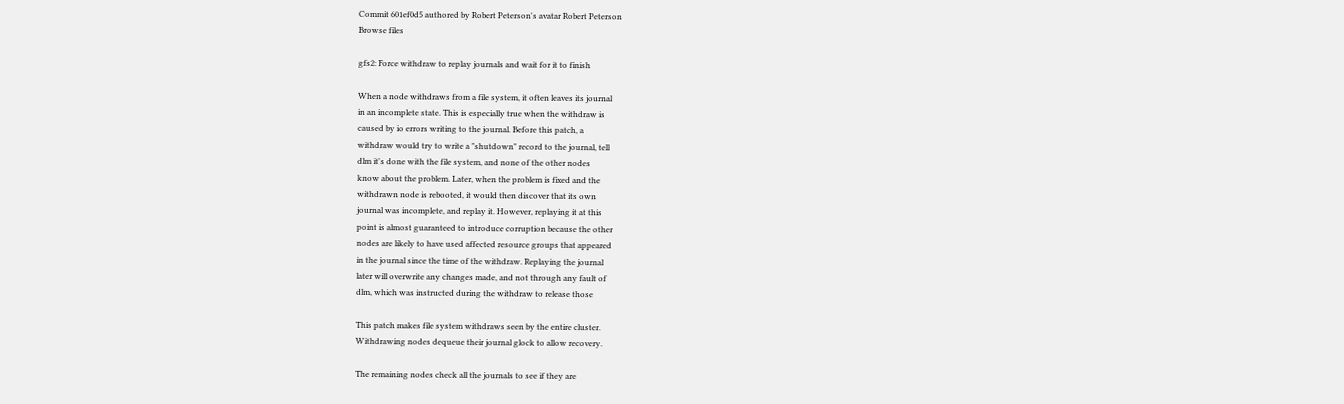Commit 601ef0d5 authored by Robert Peterson's avatar Robert Peterson
Browse files

gfs2: Force withdraw to replay journals and wait for it to finish

When a node withdraws from a file system, it often leaves its journal
in an incomplete state. This is especially true when the withdraw is
caused by io errors writing to the journal. Before this patch, a
withdraw would try to write a "shutdown" record to the journal, tell
dlm it's done with the file system, and none of the other nodes
know about the problem. Later, when the problem is fixed and the
withdrawn node is rebooted, it would then discover that its own
journal was incomplete, and replay it. However, replaying it at this
point is almost guaranteed to introduce corruption because the other
nodes are likely to have used affected resource groups that appeared
in the journal since the time of the withdraw. Replaying the journal
later will overwrite any changes made, and not through any fault of
dlm, which was instructed during the withdraw to release those

This patch makes file system withdraws seen by the entire cluster.
Withdrawing nodes dequeue their journal glock to allow recovery.

The remaining nodes check all the journals to see if they are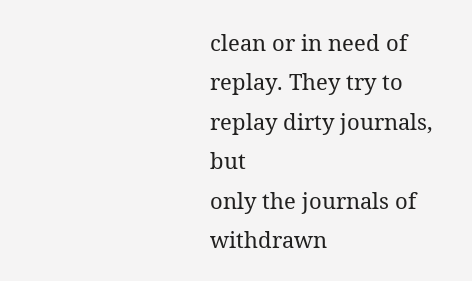clean or in need of replay. They try to replay dirty journals, but
only the journals of withdrawn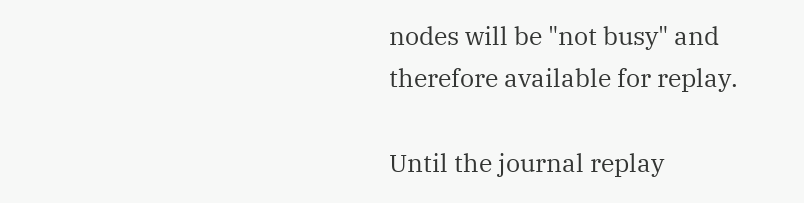nodes will be "not busy" and
therefore available for replay.

Until the journal replay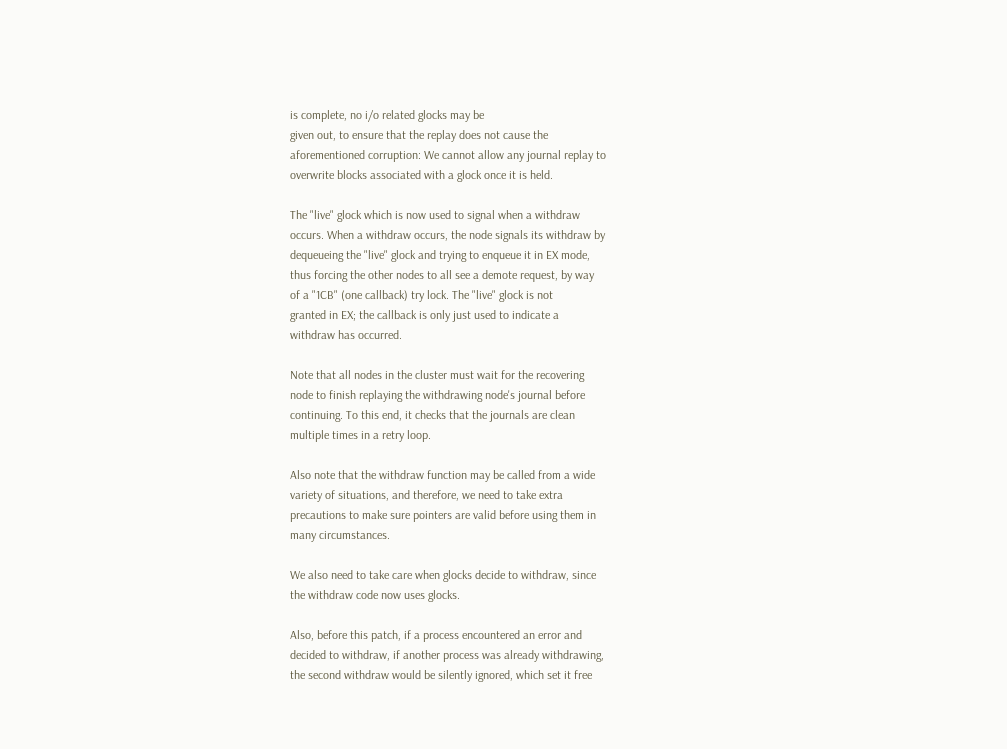is complete, no i/o related glocks may be
given out, to ensure that the replay does not cause the
aforementioned corruption: We cannot allow any journal replay to
overwrite blocks associated with a glock once it is held.

The "live" glock which is now used to signal when a withdraw
occurs. When a withdraw occurs, the node signals its withdraw by
dequeueing the "live" glock and trying to enqueue it in EX mode,
thus forcing the other nodes to all see a demote request, by way
of a "1CB" (one callback) try lock. The "live" glock is not
granted in EX; the callback is only just used to indicate a
withdraw has occurred.

Note that all nodes in the cluster must wait for the recovering
node to finish replaying the withdrawing node's journal before
continuing. To this end, it checks that the journals are clean
multiple times in a retry loop.

Also note that the withdraw function may be called from a wide
variety of situations, and therefore, we need to take extra
precautions to make sure pointers are valid before using them in
many circumstances.

We also need to take care when glocks decide to withdraw, since
the withdraw code now uses glocks.

Also, before this patch, if a process encountered an error and
decided to withdraw, if another process was already withdrawing,
the second withdraw would be silently ignored, which set it free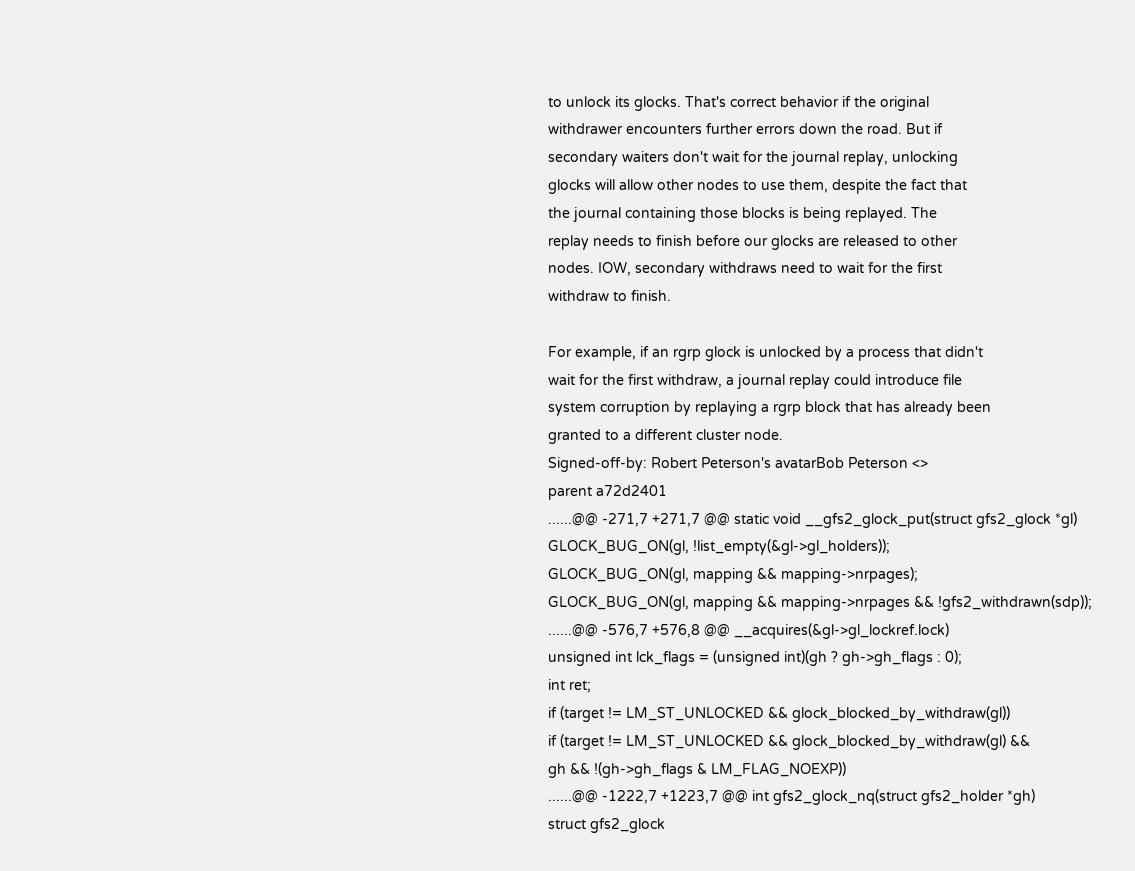to unlock its glocks. That's correct behavior if the original
withdrawer encounters further errors down the road. But if
secondary waiters don't wait for the journal replay, unlocking
glocks will allow other nodes to use them, despite the fact that
the journal containing those blocks is being replayed. The
replay needs to finish before our glocks are released to other
nodes. IOW, secondary withdraws need to wait for the first
withdraw to finish.

For example, if an rgrp glock is unlocked by a process that didn't
wait for the first withdraw, a journal replay could introduce file
system corruption by replaying a rgrp block that has already been
granted to a different cluster node.
Signed-off-by: Robert Peterson's avatarBob Peterson <>
parent a72d2401
......@@ -271,7 +271,7 @@ static void __gfs2_glock_put(struct gfs2_glock *gl)
GLOCK_BUG_ON(gl, !list_empty(&gl->gl_holders));
GLOCK_BUG_ON(gl, mapping && mapping->nrpages);
GLOCK_BUG_ON(gl, mapping && mapping->nrpages && !gfs2_withdrawn(sdp));
......@@ -576,7 +576,8 @@ __acquires(&gl->gl_lockref.lock)
unsigned int lck_flags = (unsigned int)(gh ? gh->gh_flags : 0);
int ret;
if (target != LM_ST_UNLOCKED && glock_blocked_by_withdraw(gl))
if (target != LM_ST_UNLOCKED && glock_blocked_by_withdraw(gl) &&
gh && !(gh->gh_flags & LM_FLAG_NOEXP))
......@@ -1222,7 +1223,7 @@ int gfs2_glock_nq(struct gfs2_holder *gh)
struct gfs2_glock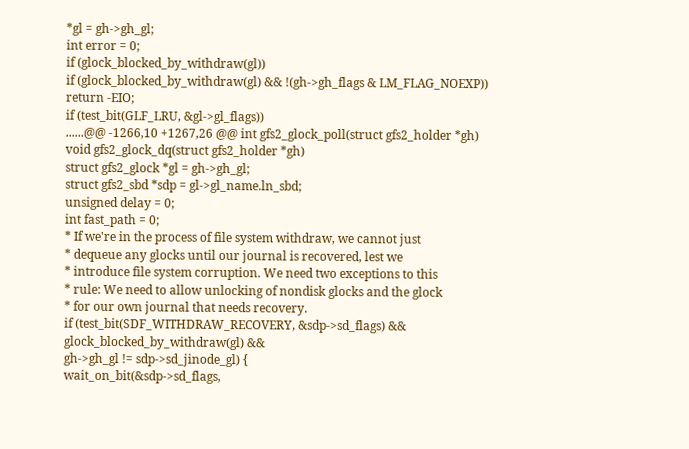*gl = gh->gh_gl;
int error = 0;
if (glock_blocked_by_withdraw(gl))
if (glock_blocked_by_withdraw(gl) && !(gh->gh_flags & LM_FLAG_NOEXP))
return -EIO;
if (test_bit(GLF_LRU, &gl->gl_flags))
......@@ -1266,10 +1267,26 @@ int gfs2_glock_poll(struct gfs2_holder *gh)
void gfs2_glock_dq(struct gfs2_holder *gh)
struct gfs2_glock *gl = gh->gh_gl;
struct gfs2_sbd *sdp = gl->gl_name.ln_sbd;
unsigned delay = 0;
int fast_path = 0;
* If we're in the process of file system withdraw, we cannot just
* dequeue any glocks until our journal is recovered, lest we
* introduce file system corruption. We need two exceptions to this
* rule: We need to allow unlocking of nondisk glocks and the glock
* for our own journal that needs recovery.
if (test_bit(SDF_WITHDRAW_RECOVERY, &sdp->sd_flags) &&
glock_blocked_by_withdraw(gl) &&
gh->gh_gl != sdp->sd_jinode_gl) {
wait_on_bit(&sdp->sd_flags,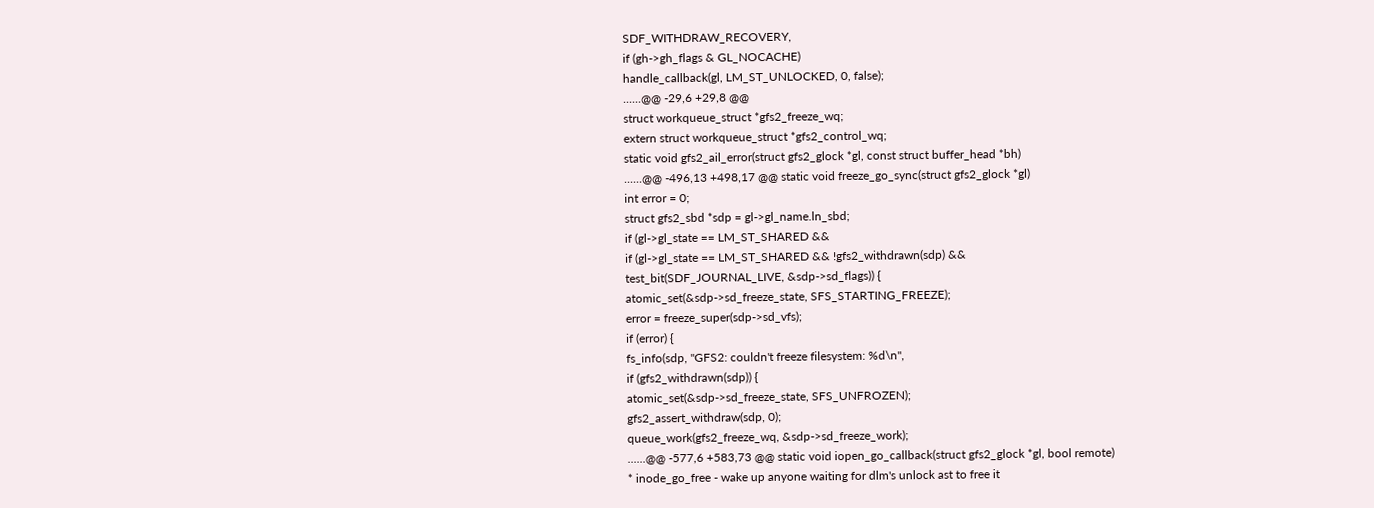SDF_WITHDRAW_RECOVERY,
if (gh->gh_flags & GL_NOCACHE)
handle_callback(gl, LM_ST_UNLOCKED, 0, false);
......@@ -29,6 +29,8 @@
struct workqueue_struct *gfs2_freeze_wq;
extern struct workqueue_struct *gfs2_control_wq;
static void gfs2_ail_error(struct gfs2_glock *gl, const struct buffer_head *bh)
......@@ -496,13 +498,17 @@ static void freeze_go_sync(struct gfs2_glock *gl)
int error = 0;
struct gfs2_sbd *sdp = gl->gl_name.ln_sbd;
if (gl->gl_state == LM_ST_SHARED &&
if (gl->gl_state == LM_ST_SHARED && !gfs2_withdrawn(sdp) &&
test_bit(SDF_JOURNAL_LIVE, &sdp->sd_flags)) {
atomic_set(&sdp->sd_freeze_state, SFS_STARTING_FREEZE);
error = freeze_super(sdp->sd_vfs);
if (error) {
fs_info(sdp, "GFS2: couldn't freeze filesystem: %d\n",
if (gfs2_withdrawn(sdp)) {
atomic_set(&sdp->sd_freeze_state, SFS_UNFROZEN);
gfs2_assert_withdraw(sdp, 0);
queue_work(gfs2_freeze_wq, &sdp->sd_freeze_work);
......@@ -577,6 +583,73 @@ static void iopen_go_callback(struct gfs2_glock *gl, bool remote)
* inode_go_free - wake up anyone waiting for dlm's unlock ast to free it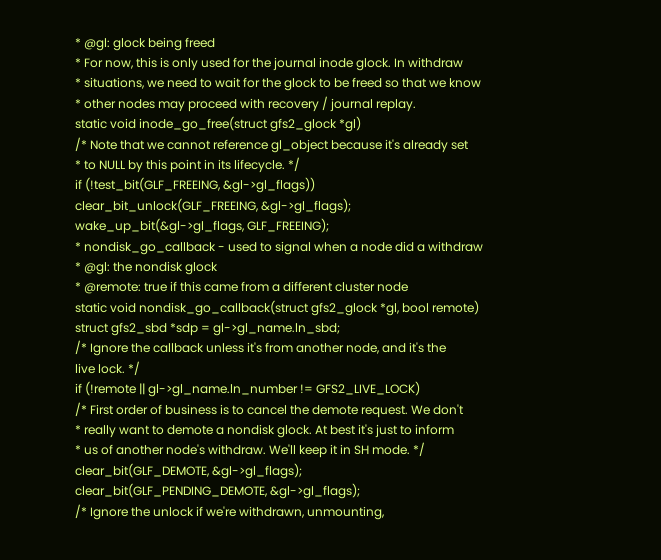* @gl: glock being freed
* For now, this is only used for the journal inode glock. In withdraw
* situations, we need to wait for the glock to be freed so that we know
* other nodes may proceed with recovery / journal replay.
static void inode_go_free(struct gfs2_glock *gl)
/* Note that we cannot reference gl_object because it's already set
* to NULL by this point in its lifecycle. */
if (!test_bit(GLF_FREEING, &gl->gl_flags))
clear_bit_unlock(GLF_FREEING, &gl->gl_flags);
wake_up_bit(&gl->gl_flags, GLF_FREEING);
* nondisk_go_callback - used to signal when a node did a withdraw
* @gl: the nondisk glock
* @remote: true if this came from a different cluster node
static void nondisk_go_callback(struct gfs2_glock *gl, bool remote)
struct gfs2_sbd *sdp = gl->gl_name.ln_sbd;
/* Ignore the callback unless it's from another node, and it's the
live lock. */
if (!remote || gl->gl_name.ln_number != GFS2_LIVE_LOCK)
/* First order of business is to cancel the demote request. We don't
* really want to demote a nondisk glock. At best it's just to inform
* us of another node's withdraw. We'll keep it in SH mode. */
clear_bit(GLF_DEMOTE, &gl->gl_flags);
clear_bit(GLF_PENDING_DEMOTE, &gl->gl_flags);
/* Ignore the unlock if we're withdrawn, unmounting,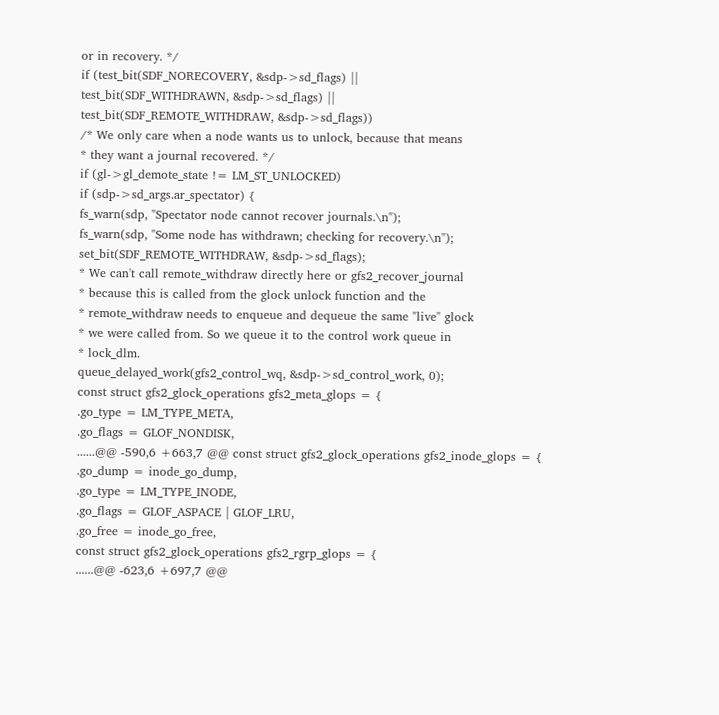or in recovery. */
if (test_bit(SDF_NORECOVERY, &sdp->sd_flags) ||
test_bit(SDF_WITHDRAWN, &sdp->sd_flags) ||
test_bit(SDF_REMOTE_WITHDRAW, &sdp->sd_flags))
/* We only care when a node wants us to unlock, because that means
* they want a journal recovered. */
if (gl->gl_demote_state != LM_ST_UNLOCKED)
if (sdp->sd_args.ar_spectator) {
fs_warn(sdp, "Spectator node cannot recover journals.\n");
fs_warn(sdp, "Some node has withdrawn; checking for recovery.\n");
set_bit(SDF_REMOTE_WITHDRAW, &sdp->sd_flags);
* We can't call remote_withdraw directly here or gfs2_recover_journal
* because this is called from the glock unlock function and the
* remote_withdraw needs to enqueue and dequeue the same "live" glock
* we were called from. So we queue it to the control work queue in
* lock_dlm.
queue_delayed_work(gfs2_control_wq, &sdp->sd_control_work, 0);
const struct gfs2_glock_operations gfs2_meta_glops = {
.go_type = LM_TYPE_META,
.go_flags = GLOF_NONDISK,
......@@ -590,6 +663,7 @@ const struct gfs2_glock_operations gfs2_inode_glops = {
.go_dump = inode_go_dump,
.go_type = LM_TYPE_INODE,
.go_flags = GLOF_ASPACE | GLOF_LRU,
.go_free = inode_go_free,
const struct gfs2_glock_operations gfs2_rgrp_glops = {
......@@ -623,6 +697,7 @@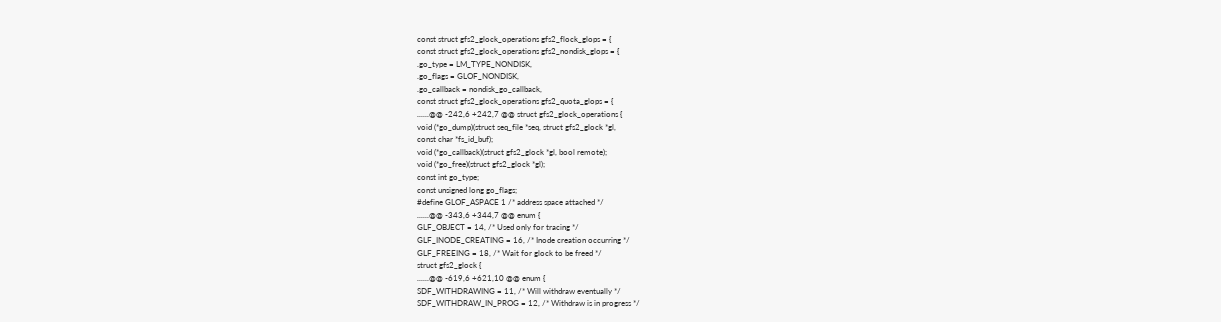const struct gfs2_glock_operations gfs2_flock_glops = {
const struct gfs2_glock_operations gfs2_nondisk_glops = {
.go_type = LM_TYPE_NONDISK,
.go_flags = GLOF_NONDISK,
.go_callback = nondisk_go_callback,
const struct gfs2_glock_operations gfs2_quota_glops = {
......@@ -242,6 +242,7 @@ struct gfs2_glock_operations {
void (*go_dump)(struct seq_file *seq, struct gfs2_glock *gl,
const char *fs_id_buf);
void (*go_callback)(struct gfs2_glock *gl, bool remote);
void (*go_free)(struct gfs2_glock *gl);
const int go_type;
const unsigned long go_flags;
#define GLOF_ASPACE 1 /* address space attached */
......@@ -343,6 +344,7 @@ enum {
GLF_OBJECT = 14, /* Used only for tracing */
GLF_INODE_CREATING = 16, /* Inode creation occurring */
GLF_FREEING = 18, /* Wait for glock to be freed */
struct gfs2_glock {
......@@ -619,6 +621,10 @@ enum {
SDF_WITHDRAWING = 11, /* Will withdraw eventually */
SDF_WITHDRAW_IN_PROG = 12, /* Withdraw is in progress */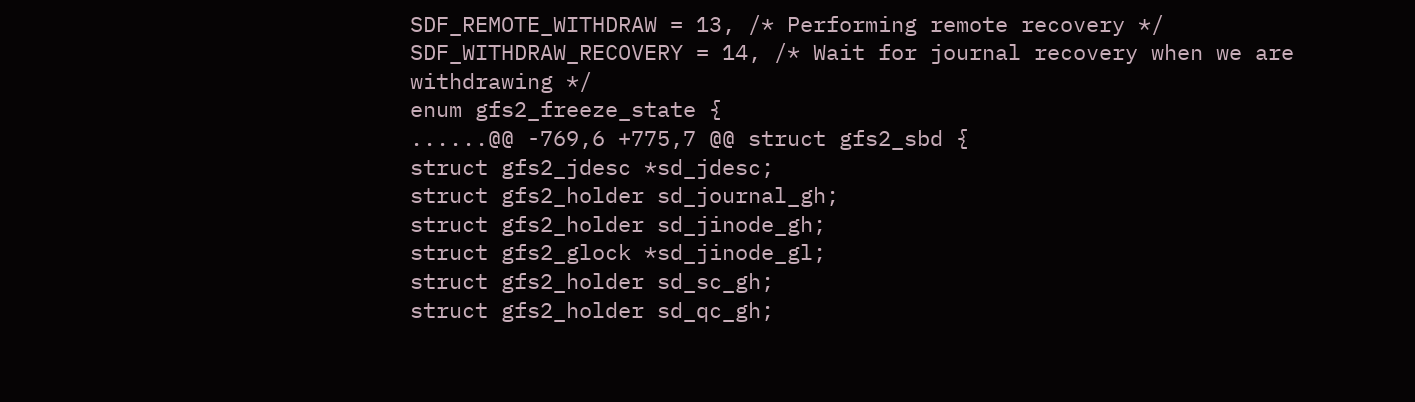SDF_REMOTE_WITHDRAW = 13, /* Performing remote recovery */
SDF_WITHDRAW_RECOVERY = 14, /* Wait for journal recovery when we are
withdrawing */
enum gfs2_freeze_state {
......@@ -769,6 +775,7 @@ struct gfs2_sbd {
struct gfs2_jdesc *sd_jdesc;
struct gfs2_holder sd_journal_gh;
struct gfs2_holder sd_jinode_gh;
struct gfs2_glock *sd_jinode_gl;
struct gfs2_holder sd_sc_gh;
struct gfs2_holder sd_qc_gh;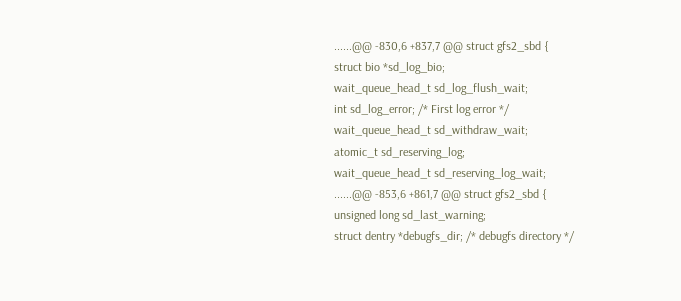......@@ -830,6 +837,7 @@ struct gfs2_sbd {
struct bio *sd_log_bio;
wait_queue_head_t sd_log_flush_wait;
int sd_log_error; /* First log error */
wait_queue_head_t sd_withdraw_wait;
atomic_t sd_reserving_log;
wait_queue_head_t sd_reserving_log_wait;
......@@ -853,6 +861,7 @@ struct gfs2_sbd {
unsigned long sd_last_warning;
struct dentry *debugfs_dir; /* debugfs directory */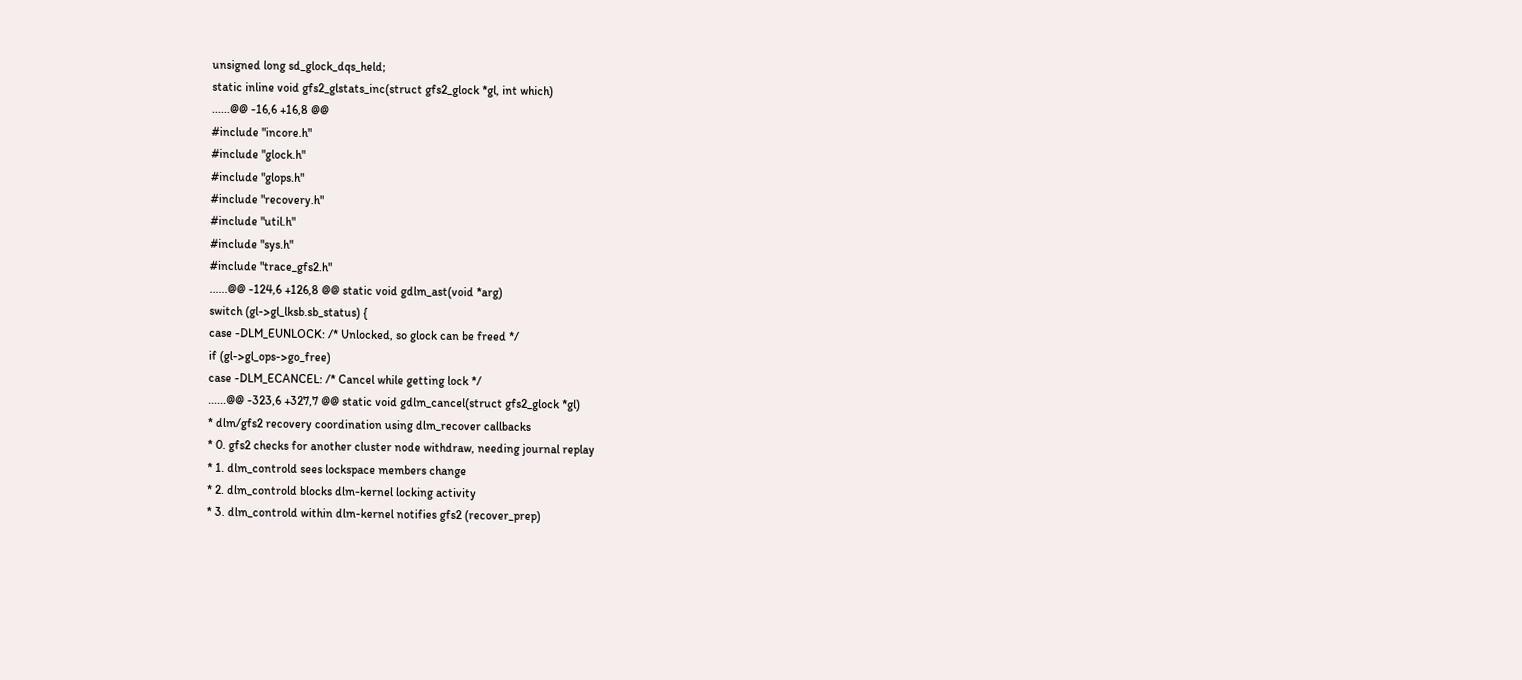unsigned long sd_glock_dqs_held;
static inline void gfs2_glstats_inc(struct gfs2_glock *gl, int which)
......@@ -16,6 +16,8 @@
#include "incore.h"
#include "glock.h"
#include "glops.h"
#include "recovery.h"
#include "util.h"
#include "sys.h"
#include "trace_gfs2.h"
......@@ -124,6 +126,8 @@ static void gdlm_ast(void *arg)
switch (gl->gl_lksb.sb_status) {
case -DLM_EUNLOCK: /* Unlocked, so glock can be freed */
if (gl->gl_ops->go_free)
case -DLM_ECANCEL: /* Cancel while getting lock */
......@@ -323,6 +327,7 @@ static void gdlm_cancel(struct gfs2_glock *gl)
* dlm/gfs2 recovery coordination using dlm_recover callbacks
* 0. gfs2 checks for another cluster node withdraw, needing journal replay
* 1. dlm_controld sees lockspace members change
* 2. dlm_controld blocks dlm-kernel locking activity
* 3. dlm_controld within dlm-kernel notifies gfs2 (recover_prep)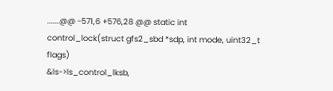......@@ -571,6 +576,28 @@ static int control_lock(struct gfs2_sbd *sdp, int mode, uint32_t flags)
&ls->ls_control_lksb,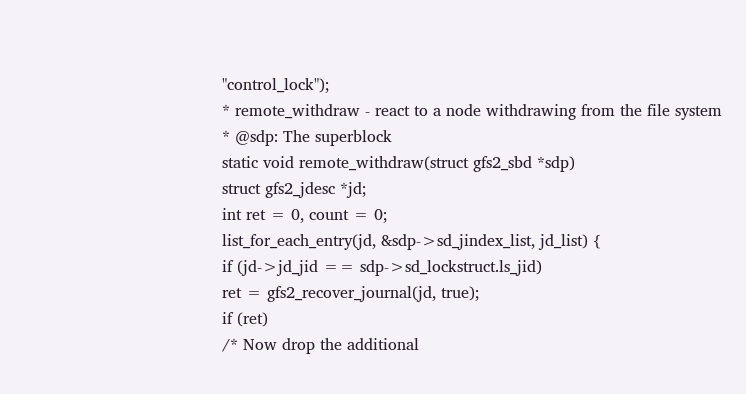"control_lock");
* remote_withdraw - react to a node withdrawing from the file system
* @sdp: The superblock
static void remote_withdraw(struct gfs2_sbd *sdp)
struct gfs2_jdesc *jd;
int ret = 0, count = 0;
list_for_each_entry(jd, &sdp->sd_jindex_list, jd_list) {
if (jd->jd_jid == sdp->sd_lockstruct.ls_jid)
ret = gfs2_recover_journal(jd, true);
if (ret)
/* Now drop the additional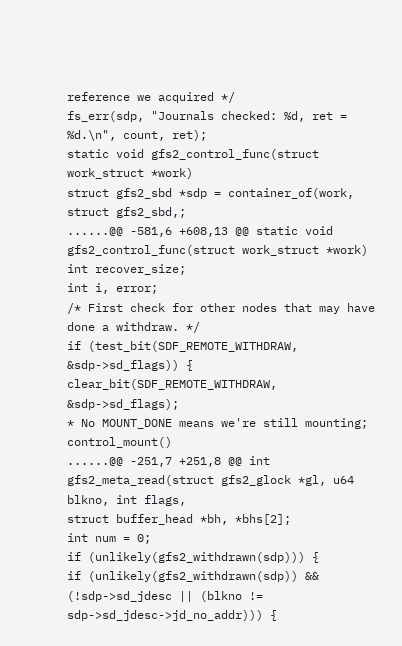reference we acquired */
fs_err(sdp, "Journals checked: %d, ret = %d.\n", count, ret);
static void gfs2_control_func(struct work_struct *work)
struct gfs2_sbd *sdp = container_of(work, struct gfs2_sbd,;
......@@ -581,6 +608,13 @@ static void gfs2_control_func(struct work_struct *work)
int recover_size;
int i, error;
/* First check for other nodes that may have done a withdraw. */
if (test_bit(SDF_REMOTE_WITHDRAW, &sdp->sd_flags)) {
clear_bit(SDF_REMOTE_WITHDRAW, &sdp->sd_flags);
* No MOUNT_DONE means we're still mounting; control_mount()
......@@ -251,7 +251,8 @@ int gfs2_meta_read(struct gfs2_glock *gl, u64 blkno, int flags,
struct buffer_head *bh, *bhs[2];
int num = 0;
if (unlikely(gfs2_withdrawn(sdp))) {
if (unlikely(gfs2_withdrawn(sdp)) &&
(!sdp->sd_jdesc || (blkno != sdp->sd_jdesc->jd_no_addr))) {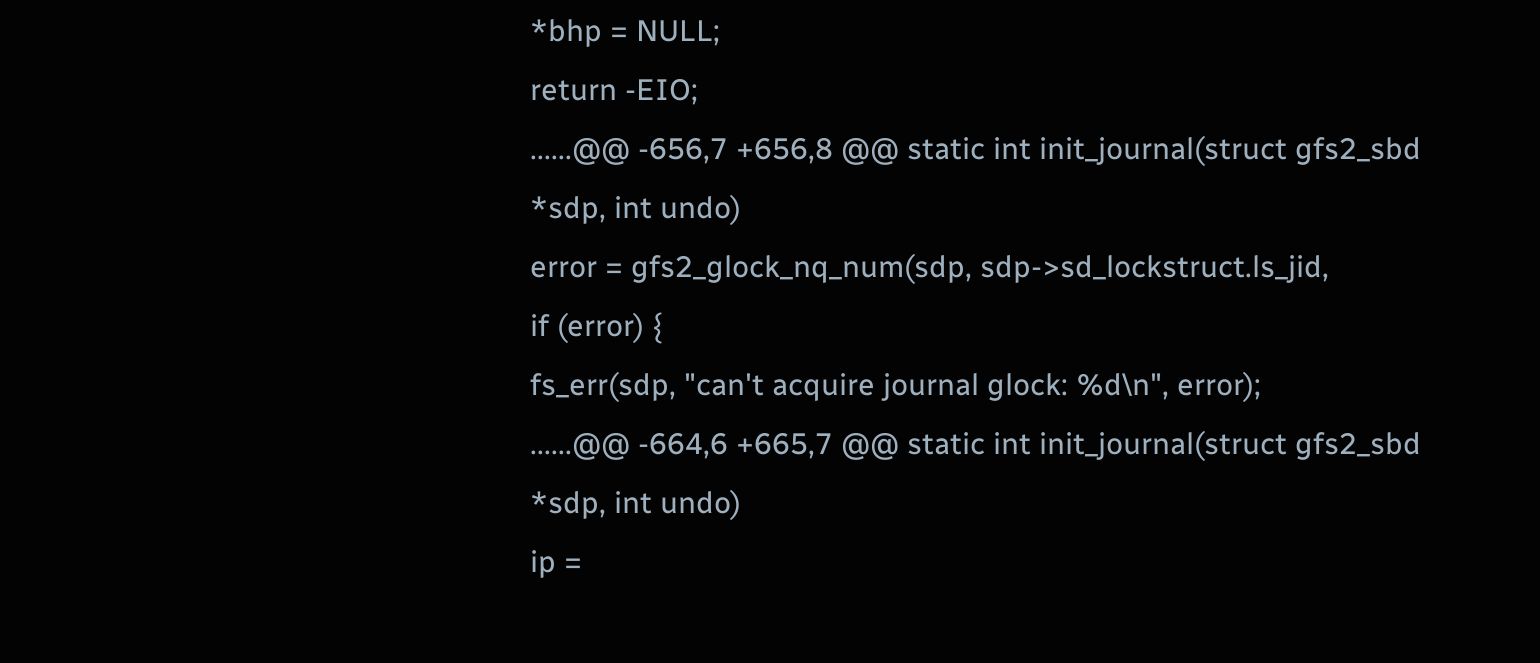*bhp = NULL;
return -EIO;
......@@ -656,7 +656,8 @@ static int init_journal(struct gfs2_sbd *sdp, int undo)
error = gfs2_glock_nq_num(sdp, sdp->sd_lockstruct.ls_jid,
if (error) {
fs_err(sdp, "can't acquire journal glock: %d\n", error);
......@@ -664,6 +665,7 @@ static int init_journal(struct gfs2_sbd *sdp, int undo)
ip =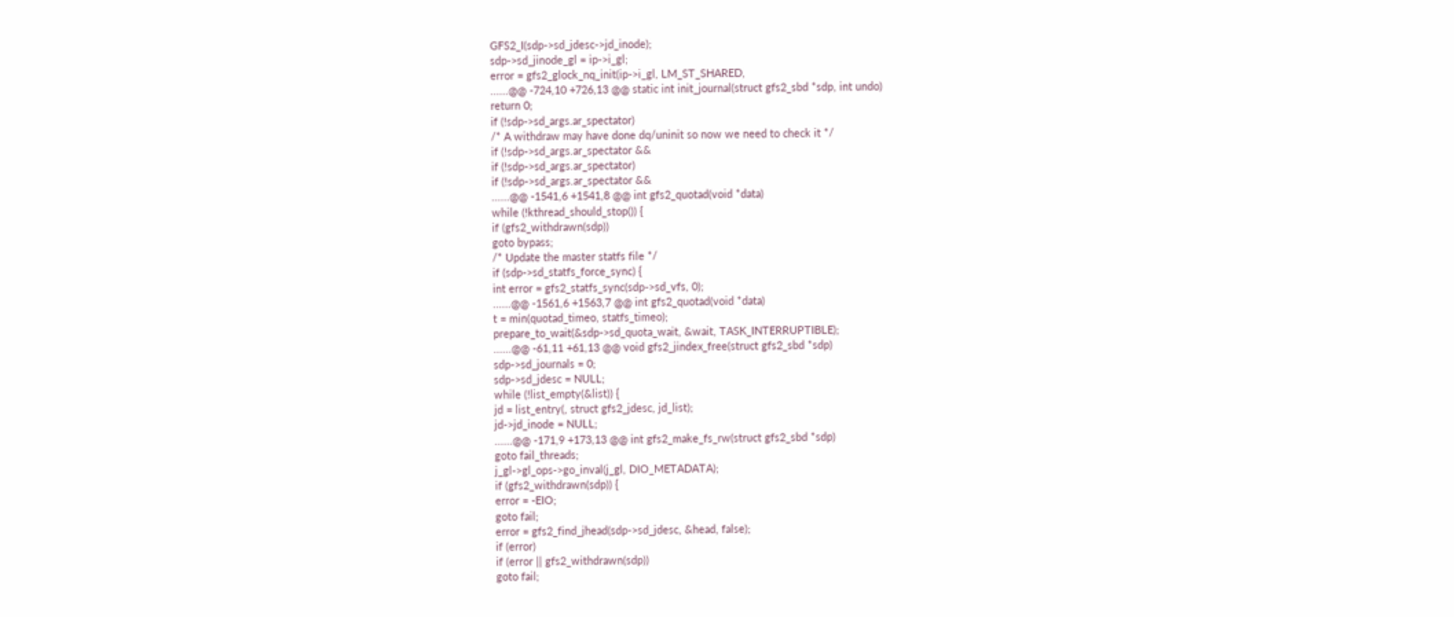GFS2_I(sdp->sd_jdesc->jd_inode);
sdp->sd_jinode_gl = ip->i_gl;
error = gfs2_glock_nq_init(ip->i_gl, LM_ST_SHARED,
......@@ -724,10 +726,13 @@ static int init_journal(struct gfs2_sbd *sdp, int undo)
return 0;
if (!sdp->sd_args.ar_spectator)
/* A withdraw may have done dq/uninit so now we need to check it */
if (!sdp->sd_args.ar_spectator &&
if (!sdp->sd_args.ar_spectator)
if (!sdp->sd_args.ar_spectator &&
......@@ -1541,6 +1541,8 @@ int gfs2_quotad(void *data)
while (!kthread_should_stop()) {
if (gfs2_withdrawn(sdp))
goto bypass;
/* Update the master statfs file */
if (sdp->sd_statfs_force_sync) {
int error = gfs2_statfs_sync(sdp->sd_vfs, 0);
......@@ -1561,6 +1563,7 @@ int gfs2_quotad(void *data)
t = min(quotad_timeo, statfs_timeo);
prepare_to_wait(&sdp->sd_quota_wait, &wait, TASK_INTERRUPTIBLE);
......@@ -61,11 +61,13 @@ void gfs2_jindex_free(struct gfs2_sbd *sdp)
sdp->sd_journals = 0;
sdp->sd_jdesc = NULL;
while (!list_empty(&list)) {
jd = list_entry(, struct gfs2_jdesc, jd_list);
jd->jd_inode = NULL;
......@@ -171,9 +173,13 @@ int gfs2_make_fs_rw(struct gfs2_sbd *sdp)
goto fail_threads;
j_gl->gl_ops->go_inval(j_gl, DIO_METADATA);
if (gfs2_withdrawn(sdp)) {
error = -EIO;
goto fail;
error = gfs2_find_jhead(sdp->sd_jdesc, &head, false);
if (error)
if (error || gfs2_withdrawn(sdp))
goto fail;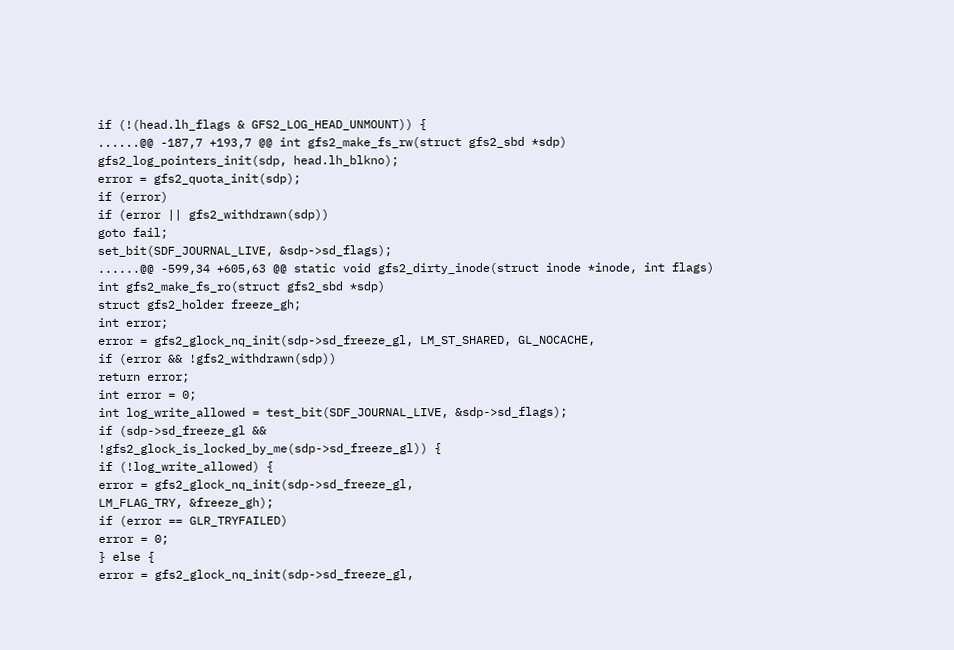if (!(head.lh_flags & GFS2_LOG_HEAD_UNMOUNT)) {
......@@ -187,7 +193,7 @@ int gfs2_make_fs_rw(struct gfs2_sbd *sdp)
gfs2_log_pointers_init(sdp, head.lh_blkno);
error = gfs2_quota_init(sdp);
if (error)
if (error || gfs2_withdrawn(sdp))
goto fail;
set_bit(SDF_JOURNAL_LIVE, &sdp->sd_flags);
......@@ -599,34 +605,63 @@ static void gfs2_dirty_inode(struct inode *inode, int flags)
int gfs2_make_fs_ro(struct gfs2_sbd *sdp)
struct gfs2_holder freeze_gh;
int error;
error = gfs2_glock_nq_init(sdp->sd_freeze_gl, LM_ST_SHARED, GL_NOCACHE,
if (error && !gfs2_withdrawn(sdp))
return error;
int error = 0;
int log_write_allowed = test_bit(SDF_JOURNAL_LIVE, &sdp->sd_flags);
if (sdp->sd_freeze_gl &&
!gfs2_glock_is_locked_by_me(sdp->sd_freeze_gl)) {
if (!log_write_allowed) {
error = gfs2_glock_nq_init(sdp->sd_freeze_gl,
LM_FLAG_TRY, &freeze_gh);
if (error == GLR_TRYFAILED)
error = 0;
} else {
error = gfs2_glock_nq_init(sdp->sd_freeze_gl,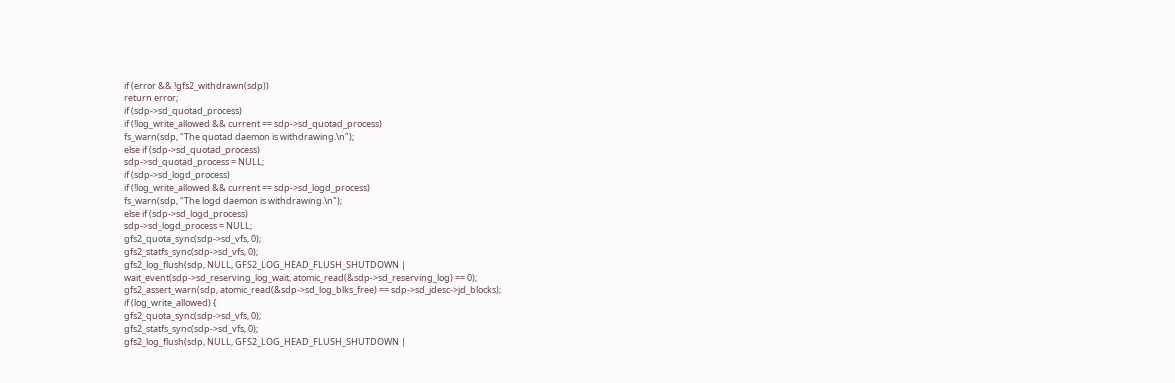if (error && !gfs2_withdrawn(sdp))
return error;
if (sdp->sd_quotad_process)
if (!log_write_allowed && current == sdp->sd_quotad_process)
fs_warn(sdp, "The quotad daemon is withdrawing.\n");
else if (sdp->sd_quotad_process)
sdp->sd_quotad_process = NULL;
if (sdp->sd_logd_process)
if (!log_write_allowed && current == sdp->sd_logd_process)
fs_warn(sdp, "The logd daemon is withdrawing.\n");
else if (sdp->sd_logd_process)
sdp->sd_logd_process = NULL;
gfs2_quota_sync(sdp->sd_vfs, 0);
gfs2_statfs_sync(sdp->sd_vfs, 0);
gfs2_log_flush(sdp, NULL, GFS2_LOG_HEAD_FLUSH_SHUTDOWN |
wait_event(sdp->sd_reserving_log_wait, atomic_read(&sdp->sd_reserving_log) == 0);
gfs2_assert_warn(sdp, atomic_read(&sdp->sd_log_blks_free) == sdp->sd_jdesc->jd_blocks);
if (log_write_allowed) {
gfs2_quota_sync(sdp->sd_vfs, 0);
gfs2_statfs_sync(sdp->sd_vfs, 0);
gfs2_log_flush(sdp, NULL, GFS2_LOG_HEAD_FLUSH_SHUTDOWN |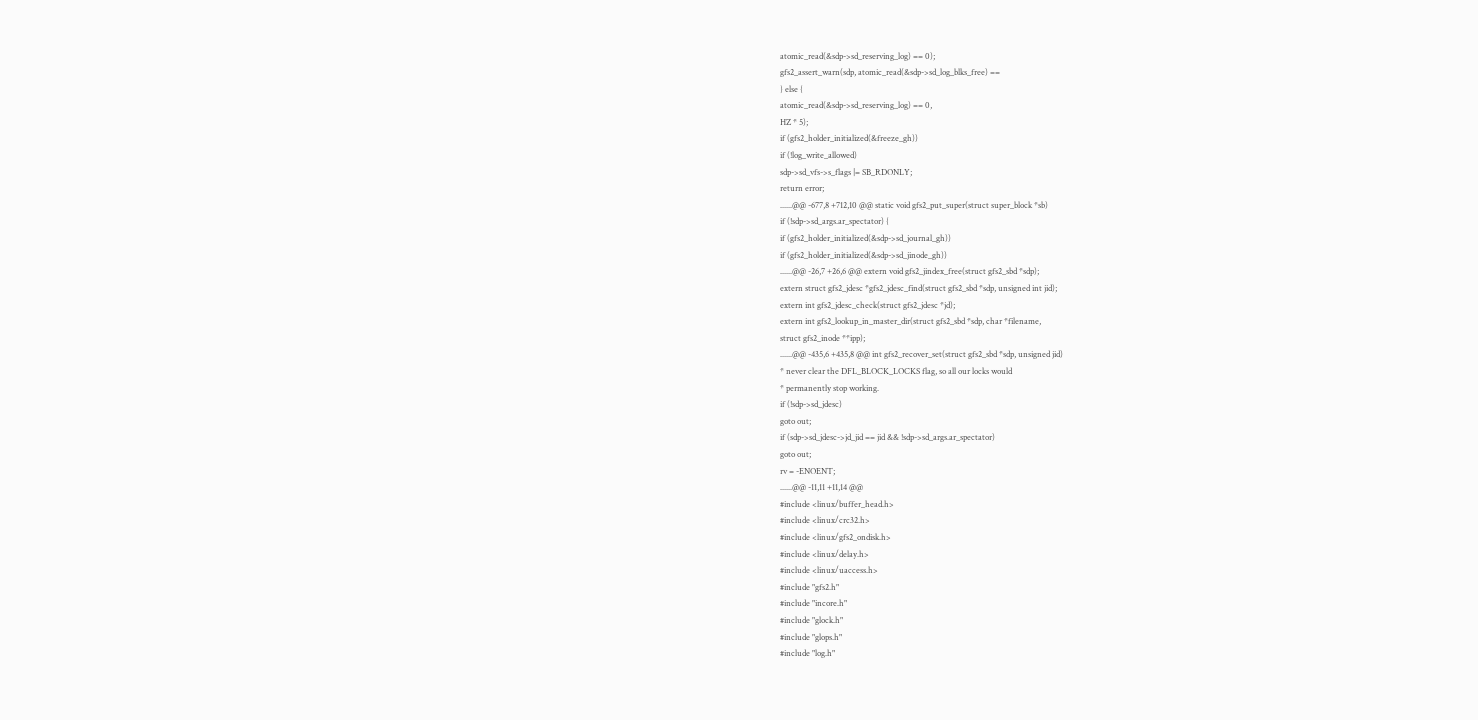atomic_read(&sdp->sd_reserving_log) == 0);
gfs2_assert_warn(sdp, atomic_read(&sdp->sd_log_blks_free) ==
} else {
atomic_read(&sdp->sd_reserving_log) == 0,
HZ * 5);
if (gfs2_holder_initialized(&freeze_gh))
if (!log_write_allowed)
sdp->sd_vfs->s_flags |= SB_RDONLY;
return error;
......@@ -677,8 +712,10 @@ static void gfs2_put_super(struct super_block *sb)
if (!sdp->sd_args.ar_spectator) {
if (gfs2_holder_initialized(&sdp->sd_journal_gh))
if (gfs2_holder_initialized(&sdp->sd_jinode_gh))
......@@ -26,7 +26,6 @@ extern void gfs2_jindex_free(struct gfs2_sbd *sdp);
extern struct gfs2_jdesc *gfs2_jdesc_find(struct gfs2_sbd *sdp, unsigned int jid);
extern int gfs2_jdesc_check(struct gfs2_jdesc *jd);
extern int gfs2_lookup_in_master_dir(struct gfs2_sbd *sdp, char *filename,
struct gfs2_inode **ipp);
......@@ -435,6 +435,8 @@ int gfs2_recover_set(struct gfs2_sbd *sdp, unsigned jid)
* never clear the DFL_BLOCK_LOCKS flag, so all our locks would
* permanently stop working.
if (!sdp->sd_jdesc)
goto out;
if (sdp->sd_jdesc->jd_jid == jid && !sdp->sd_args.ar_spectator)
goto out;
rv = -ENOENT;
......@@ -11,11 +11,14 @@
#include <linux/buffer_head.h>
#include <linux/crc32.h>
#include <linux/gfs2_ondisk.h>
#include <linux/delay.h>
#include <linux/uaccess.h>
#include "gfs2.h"
#include "incore.h"
#include "glock.h"
#include "glops.h"
#include "log.h"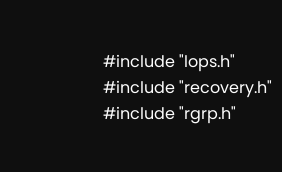#include "lops.h"
#include "recovery.h"
#include "rgrp.h"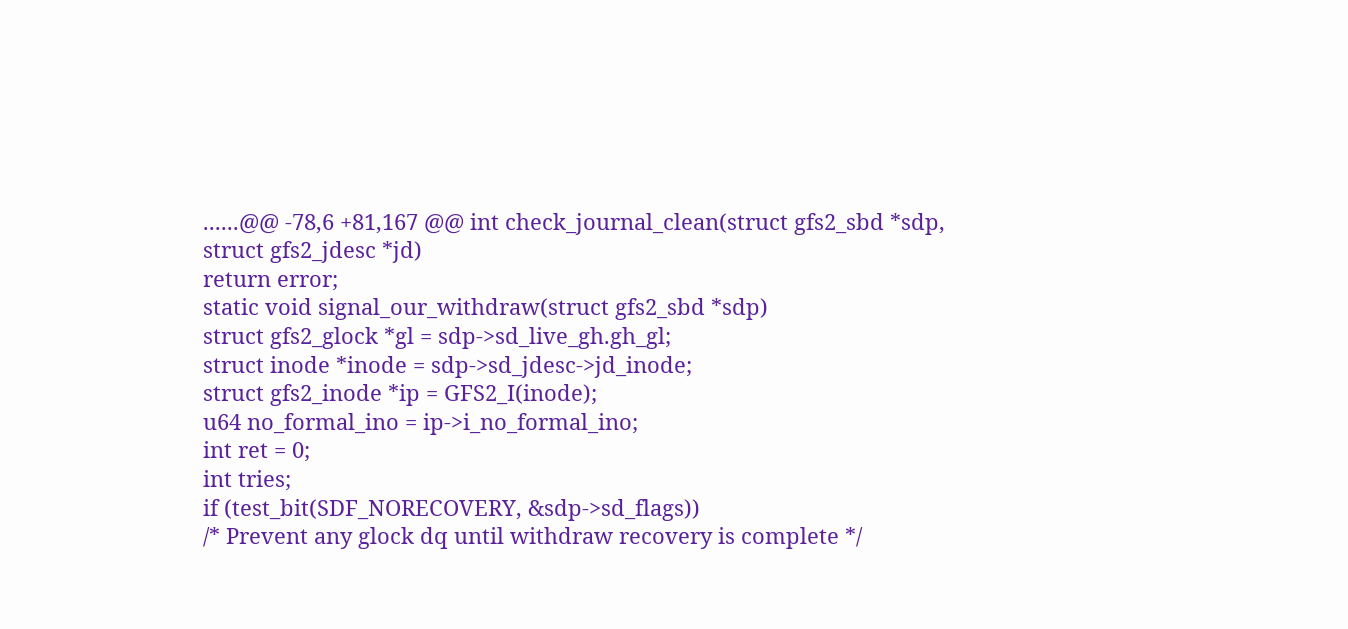......@@ -78,6 +81,167 @@ int check_journal_clean(struct gfs2_sbd *sdp, struct gfs2_jdesc *jd)
return error;
static void signal_our_withdraw(struct gfs2_sbd *sdp)
struct gfs2_glock *gl = sdp->sd_live_gh.gh_gl;
struct inode *inode = sdp->sd_jdesc->jd_inode;
struct gfs2_inode *ip = GFS2_I(inode);
u64 no_formal_ino = ip->i_no_formal_ino;
int ret = 0;
int tries;
if (test_bit(SDF_NORECOVERY, &sdp->sd_flags))
/* Prevent any glock dq until withdraw recovery is complete */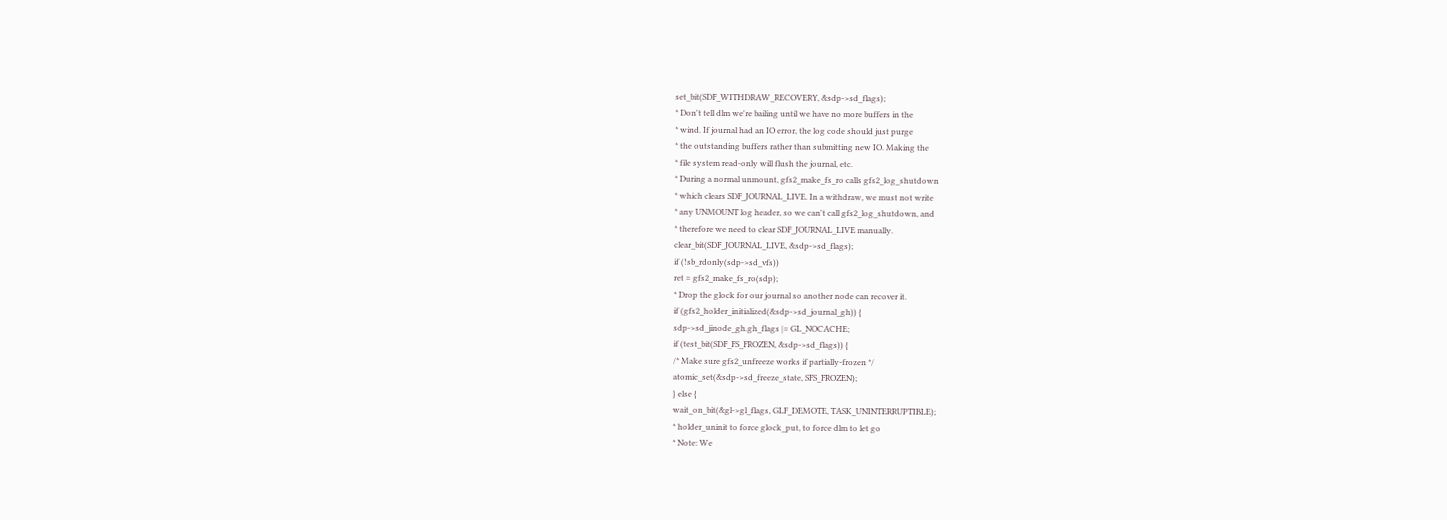set_bit(SDF_WITHDRAW_RECOVERY, &sdp->sd_flags);
* Don't tell dlm we're bailing until we have no more buffers in the
* wind. If journal had an IO error, the log code should just purge
* the outstanding buffers rather than submitting new IO. Making the
* file system read-only will flush the journal, etc.
* During a normal unmount, gfs2_make_fs_ro calls gfs2_log_shutdown
* which clears SDF_JOURNAL_LIVE. In a withdraw, we must not write
* any UNMOUNT log header, so we can't call gfs2_log_shutdown, and
* therefore we need to clear SDF_JOURNAL_LIVE manually.
clear_bit(SDF_JOURNAL_LIVE, &sdp->sd_flags);
if (!sb_rdonly(sdp->sd_vfs))
ret = gfs2_make_fs_ro(sdp);
* Drop the glock for our journal so another node can recover it.
if (gfs2_holder_initialized(&sdp->sd_journal_gh)) {
sdp->sd_jinode_gh.gh_flags |= GL_NOCACHE;
if (test_bit(SDF_FS_FROZEN, &sdp->sd_flags)) {
/* Make sure gfs2_unfreeze works if partially-frozen */
atomic_set(&sdp->sd_freeze_state, SFS_FROZEN);
} else {
wait_on_bit(&gl->gl_flags, GLF_DEMOTE, TASK_UNINTERRUPTIBLE);
* holder_uninit to force glock_put, to force dlm to let go
* Note: We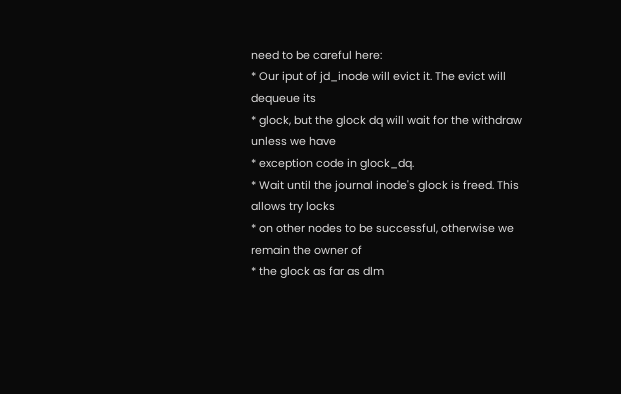need to be careful here:
* Our iput of jd_inode will evict it. The evict will dequeue its
* glock, but the glock dq will wait for the withdraw unless we have
* exception code in glock_dq.
* Wait until the journal inode's glock is freed. This allows try locks
* on other nodes to be successful, otherwise we remain the owner of
* the glock as far as dlm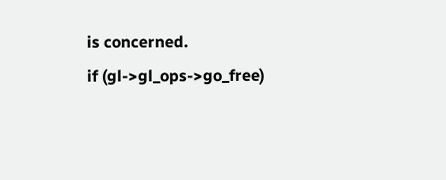is concerned.
if (gl->gl_ops->go_free)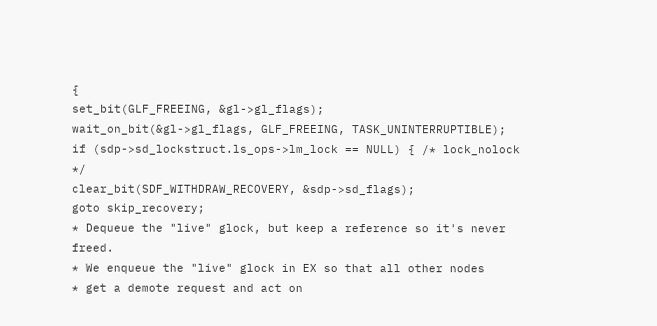{
set_bit(GLF_FREEING, &gl->gl_flags);
wait_on_bit(&gl->gl_flags, GLF_FREEING, TASK_UNINTERRUPTIBLE);
if (sdp->sd_lockstruct.ls_ops->lm_lock == NULL) { /* lock_nolock */
clear_bit(SDF_WITHDRAW_RECOVERY, &sdp->sd_flags);
goto skip_recovery;
* Dequeue the "live" glock, but keep a reference so it's never freed.
* We enqueue the "live" glock in EX so that all other nodes
* get a demote request and act on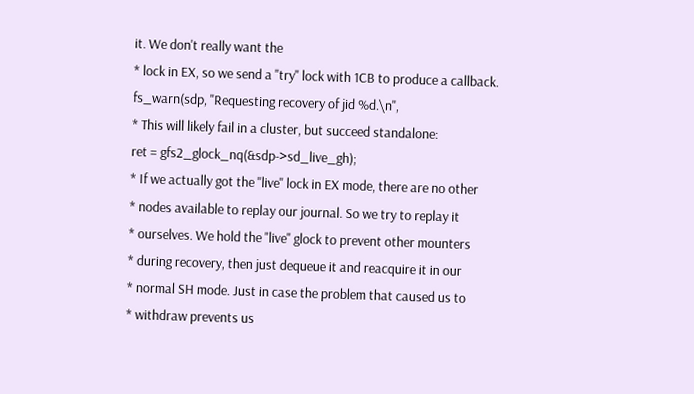it. We don't really want the
* lock in EX, so we send a "try" lock with 1CB to produce a callback.
fs_warn(sdp, "Requesting recovery of jid %d.\n",
* This will likely fail in a cluster, but succeed standalone:
ret = gfs2_glock_nq(&sdp->sd_live_gh);
* If we actually got the "live" lock in EX mode, there are no other
* nodes available to replay our journal. So we try to replay it
* ourselves. We hold the "live" glock to prevent other mounters
* during recovery, then just dequeue it and reacquire it in our
* normal SH mode. Just in case the problem that caused us to
* withdraw prevents us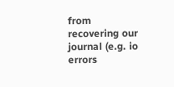from recovering our journal (e.g. io errors